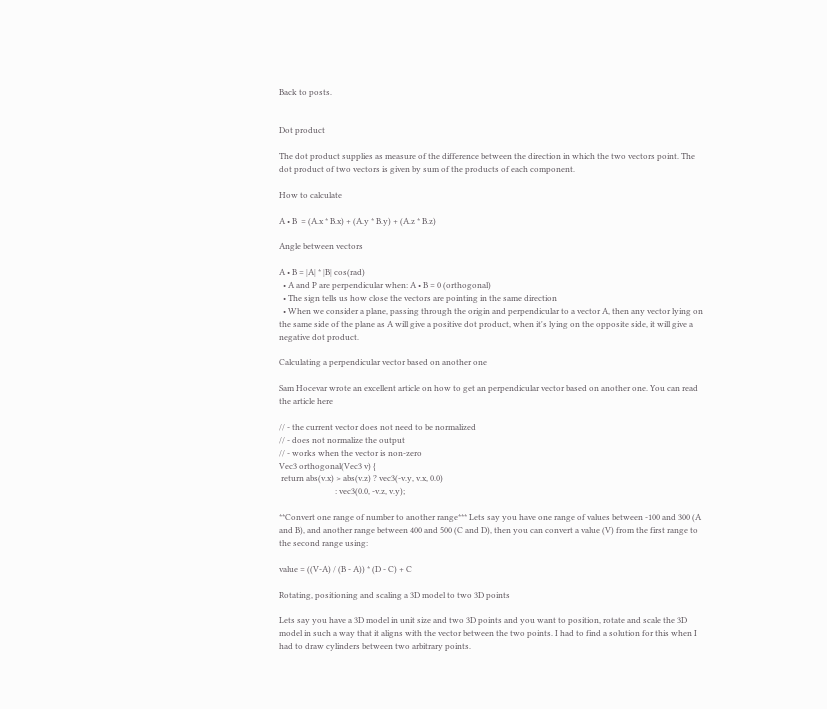Back to posts.


Dot product

The dot product supplies as measure of the difference between the direction in which the two vectors point. The dot product of two vectors is given by sum of the products of each component.

How to calculate

A • B  = (A.x * B.x) + (A.y * B.y) + (A.z * B.z)

Angle between vectors

A • B = |A| * |B| cos(rad)
  • A and P are perpendicular when: A • B = 0 (orthogonal)
  • The sign tells us how close the vectors are pointing in the same direction
  • When we consider a plane, passing through the origin and perpendicular to a vector A, then any vector lying on the same side of the plane as A will give a positive dot product, when it's lying on the opposite side, it will give a negative dot product.

Calculating a perpendicular vector based on another one

Sam Hocevar wrote an excellent article on how to get an perpendicular vector based on another one. You can read the article here

// - the current vector does not need to be normalized
// - does not normalize the output
// - works when the vector is non-zero
Vec3 orthogonal(Vec3 v) {
 return abs(v.x) > abs(v.z) ? vec3(-v.y, v.x, 0.0)
                            : vec3(0.0, -v.z, v.y);

**Convert one range of number to another range*** Lets say you have one range of values between -100 and 300 (A and B), and another range between 400 and 500 (C and D), then you can convert a value (V) from the first range to the second range using:

value = ((V-A) / (B - A)) * (D - C) + C

Rotating, positioning and scaling a 3D model to two 3D points

Lets say you have a 3D model in unit size and two 3D points and you want to position, rotate and scale the 3D model in such a way that it aligns with the vector between the two points. I had to find a solution for this when I had to draw cylinders between two arbitrary points.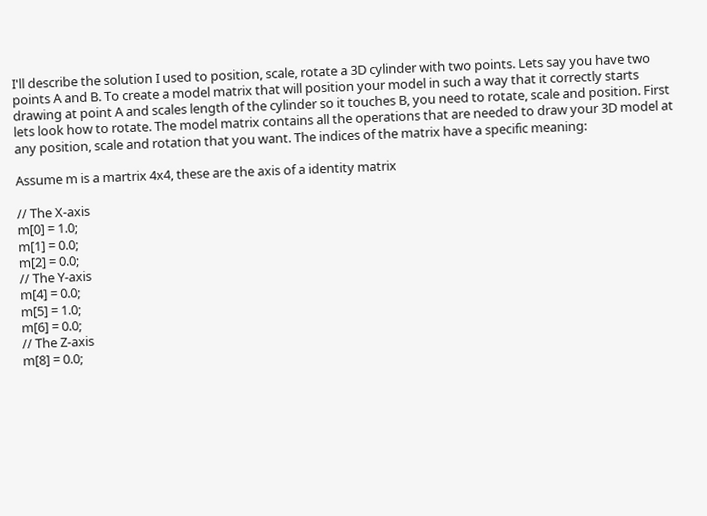I'll describe the solution I used to position, scale, rotate a 3D cylinder with two points. Lets say you have two points A and B. To create a model matrix that will position your model in such a way that it correctly starts drawing at point A and scales length of the cylinder so it touches B, you need to rotate, scale and position. First lets look how to rotate. The model matrix contains all the operations that are needed to draw your 3D model at any position, scale and rotation that you want. The indices of the matrix have a specific meaning:

Assume m is a martrix 4x4, these are the axis of a identity matrix

// The X-axis
m[0] = 1.0;
m[1] = 0.0;
m[2] = 0.0;
// The Y-axis
m[4] = 0.0;
m[5] = 1.0;
m[6] = 0.0;
// The Z-axis
m[8] = 0.0;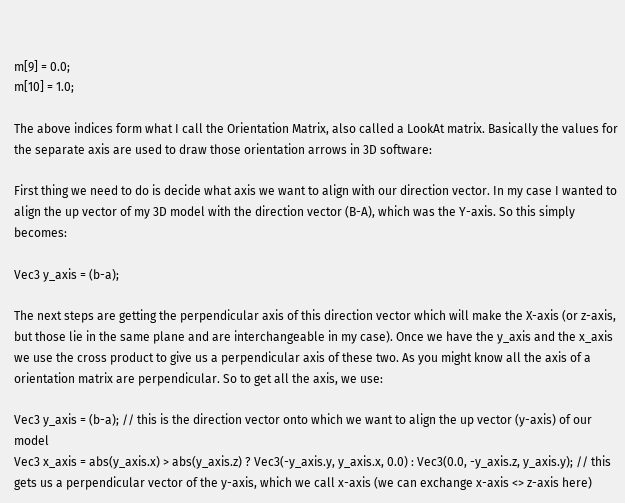m[9] = 0.0;
m[10] = 1.0;

The above indices form what I call the Orientation Matrix, also called a LookAt matrix. Basically the values for the separate axis are used to draw those orientation arrows in 3D software:

First thing we need to do is decide what axis we want to align with our direction vector. In my case I wanted to align the up vector of my 3D model with the direction vector (B-A), which was the Y-axis. So this simply becomes:

Vec3 y_axis = (b-a);

The next steps are getting the perpendicular axis of this direction vector which will make the X-axis (or z-axis, but those lie in the same plane and are interchangeable in my case). Once we have the y_axis and the x_axis we use the cross product to give us a perpendicular axis of these two. As you might know all the axis of a orientation matrix are perpendicular. So to get all the axis, we use:

Vec3 y_axis = (b-a); // this is the direction vector onto which we want to align the up vector (y-axis) of our model
Vec3 x_axis = abs(y_axis.x) > abs(y_axis.z) ? Vec3(-y_axis.y, y_axis.x, 0.0) : Vec3(0.0, -y_axis.z, y_axis.y); // this gets us a perpendicular vector of the y-axis, which we call x-axis (we can exchange x-axis <> z-axis here)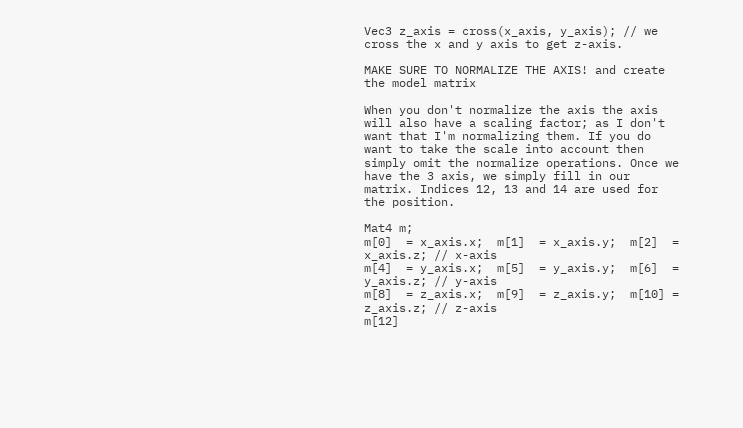Vec3 z_axis = cross(x_axis, y_axis); // we cross the x and y axis to get z-axis.

MAKE SURE TO NORMALIZE THE AXIS! and create the model matrix

When you don't normalize the axis the axis will also have a scaling factor; as I don't want that I'm normalizing them. If you do want to take the scale into account then simply omit the normalize operations. Once we have the 3 axis, we simply fill in our matrix. Indices 12, 13 and 14 are used for the position.

Mat4 m;
m[0]  = x_axis.x;  m[1]  = x_axis.y;  m[2]  = x_axis.z; // x-axis
m[4]  = y_axis.x;  m[5]  = y_axis.y;  m[6]  = y_axis.z; // y-axis
m[8]  = z_axis.x;  m[9]  = z_axis.y;  m[10] = z_axis.z; // z-axis
m[12]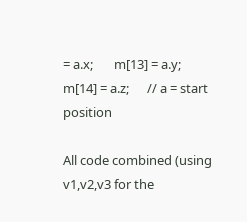= a.x;       m[13] = a.y;       m[14] = a.z;      // a = start position

All code combined (using v1,v2,v3 for the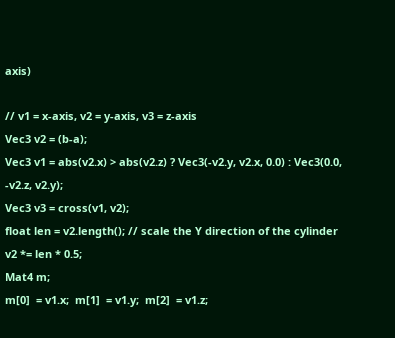axis)

// v1 = x-axis, v2 = y-axis, v3 = z-axis
Vec3 v2 = (b-a);
Vec3 v1 = abs(v2.x) > abs(v2.z) ? Vec3(-v2.y, v2.x, 0.0) : Vec3(0.0, -v2.z, v2.y);
Vec3 v3 = cross(v1, v2);
float len = v2.length(); // scale the Y direction of the cylinder
v2 *= len * 0.5;
Mat4 m;
m[0]  = v1.x;  m[1]  = v1.y;  m[2]  = v1.z;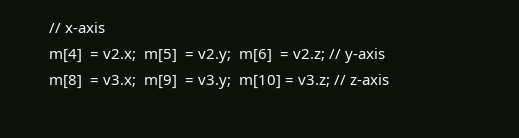// x-axis
m[4]  = v2.x;  m[5]  = v2.y;  m[6]  = v2.z; // y-axis
m[8]  = v3.x;  m[9]  = v3.y;  m[10] = v3.z; // z-axis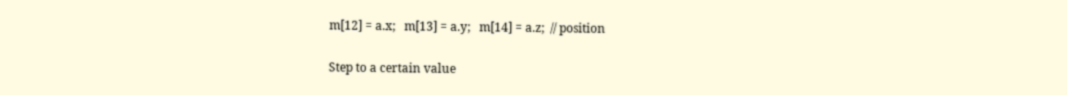m[12] = a.x;   m[13] = a.y;   m[14] = a.z;  // position

Step to a certain value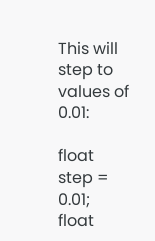This will step to values of 0.01:

float step = 0.01;
float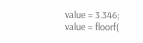value = 3.346;
value = floorf(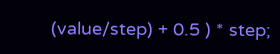(value/step) + 0.5 ) * step;